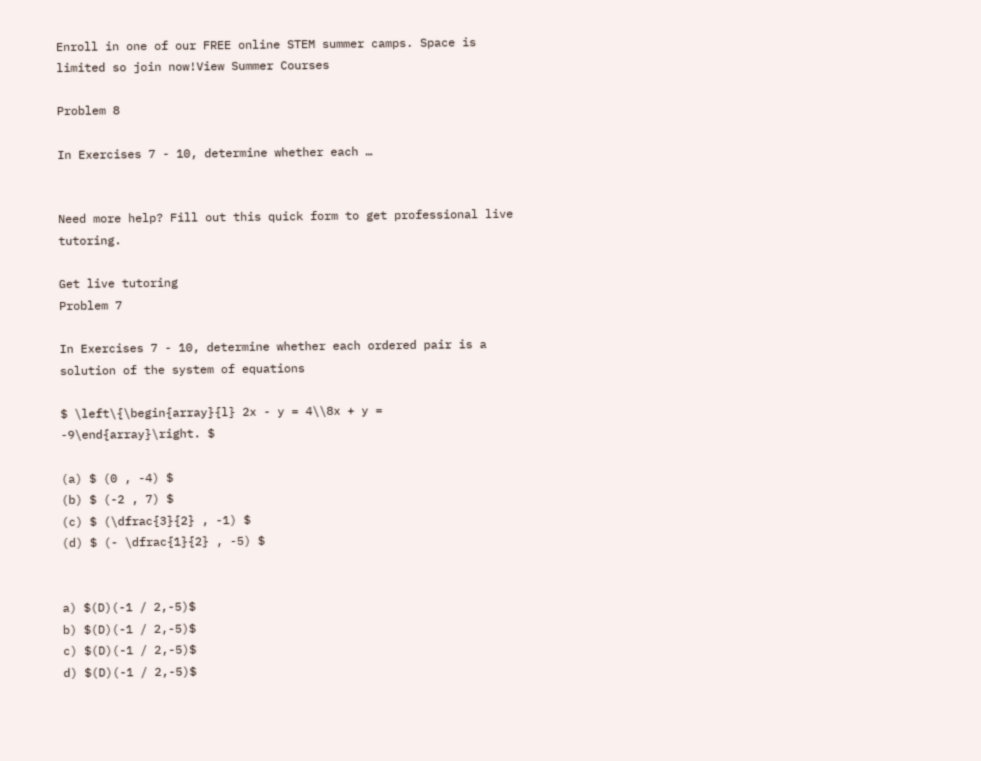Enroll in one of our FREE online STEM summer camps. Space is limited so join now!View Summer Courses

Problem 8

In Exercises 7 - 10, determine whether each …


Need more help? Fill out this quick form to get professional live tutoring.

Get live tutoring
Problem 7

In Exercises 7 - 10, determine whether each ordered pair is a solution of the system of equations

$ \left\{\begin{array}{l} 2x - y = 4\\8x + y = -9\end{array}\right. $

(a) $ (0 , -4) $
(b) $ (-2 , 7) $
(c) $ (\dfrac{3}{2} , -1) $
(d) $ (- \dfrac{1}{2} , -5) $


a) $(D)(-1 / 2,-5)$
b) $(D)(-1 / 2,-5)$
c) $(D)(-1 / 2,-5)$
d) $(D)(-1 / 2,-5)$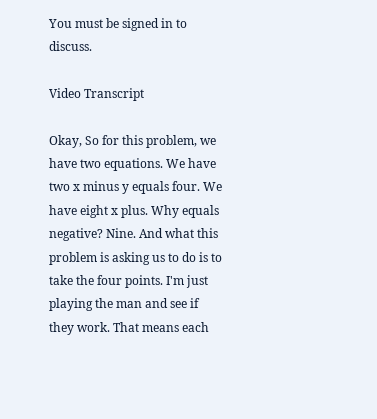You must be signed in to discuss.

Video Transcript

Okay, So for this problem, we have two equations. We have two x minus y equals four. We have eight x plus. Why equals negative? Nine. And what this problem is asking us to do is to take the four points. I'm just playing the man and see if they work. That means each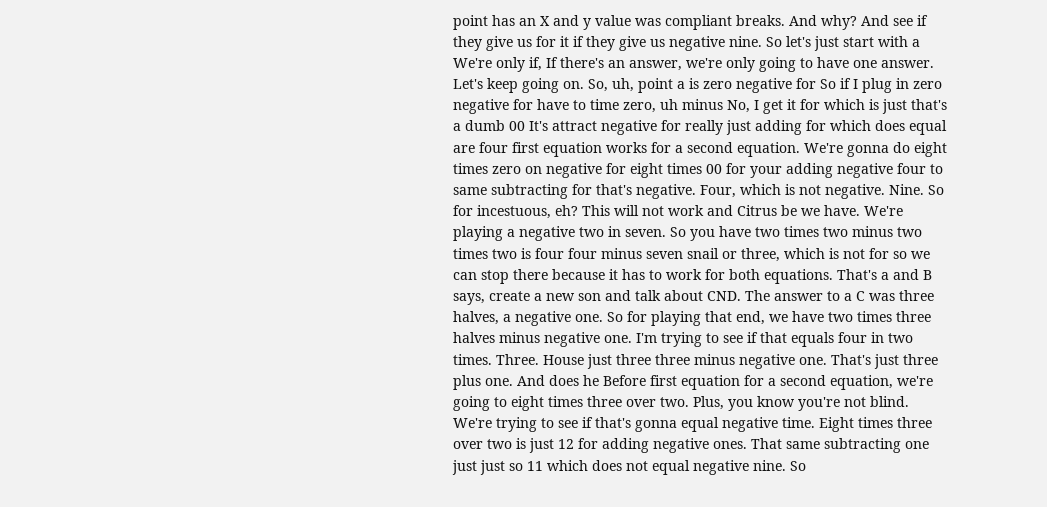point has an X and y value was compliant breaks. And why? And see if they give us for it if they give us negative nine. So let's just start with a We're only if, If there's an answer, we're only going to have one answer. Let's keep going on. So, uh, point a is zero negative for So if I plug in zero negative for have to time zero, uh minus No, I get it for which is just that's a dumb 00 It's attract negative for really just adding for which does equal are four first equation works for a second equation. We're gonna do eight times zero on negative for eight times 00 for your adding negative four to same subtracting for that's negative. Four, which is not negative. Nine. So for incestuous, eh? This will not work and Citrus be we have. We're playing a negative two in seven. So you have two times two minus two times two is four four minus seven snail or three, which is not for so we can stop there because it has to work for both equations. That's a and B says, create a new son and talk about CND. The answer to a C was three halves, a negative one. So for playing that end, we have two times three halves minus negative one. I'm trying to see if that equals four in two times. Three. House just three three minus negative one. That's just three plus one. And does he Before first equation for a second equation, we're going to eight times three over two. Plus, you know you're not blind. We're trying to see if that's gonna equal negative time. Eight times three over two is just 12 for adding negative ones. That same subtracting one just just so 11 which does not equal negative nine. So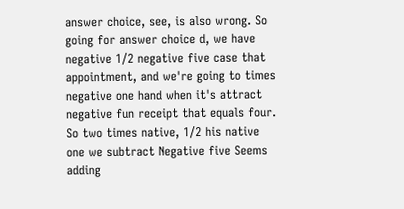answer choice, see, is also wrong. So going for answer choice d, we have negative 1/2 negative five case that appointment, and we're going to times negative one hand when it's attract negative fun receipt that equals four. So two times native, 1/2 his native one we subtract Negative five Seems adding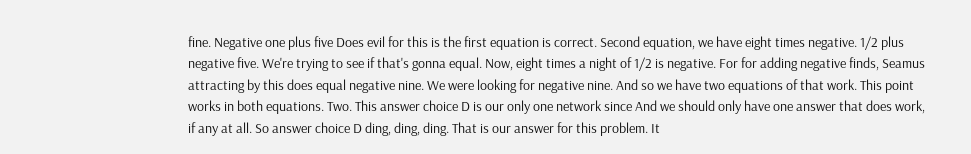fine. Negative one plus five Does evil for this is the first equation is correct. Second equation, we have eight times negative. 1/2 plus negative five. We're trying to see if that's gonna equal. Now, eight times a night of 1/2 is negative. For for adding negative finds, Seamus attracting by this does equal negative nine. We were looking for negative nine. And so we have two equations of that work. This point works in both equations. Two. This answer choice D is our only one network since And we should only have one answer that does work, if any at all. So answer choice D ding, ding, ding. That is our answer for this problem. It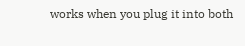works when you plug it into both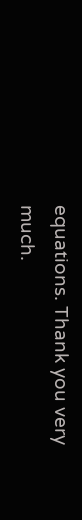equations. Thank you very much.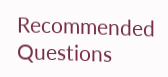Recommended Questions